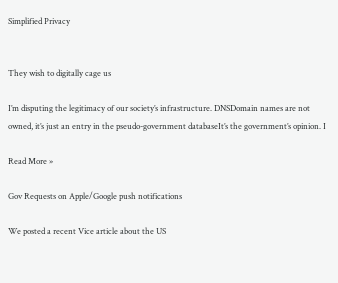Simplified Privacy


They wish to digitally cage us

I’m disputing the legitimacy of our society’s infrastructure. DNSDomain names are not owned, it’s just an entry in the pseudo-government databaseIt’s the government’s opinion. I

Read More »

Gov Requests on Apple/Google push notifications

We posted a recent Vice article about the US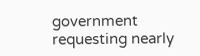government requesting nearly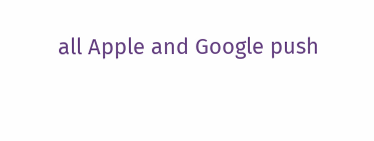all Apple and Google push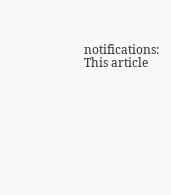notifications: This article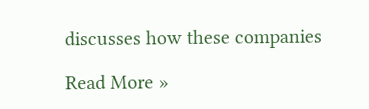discusses how these companies

Read More »